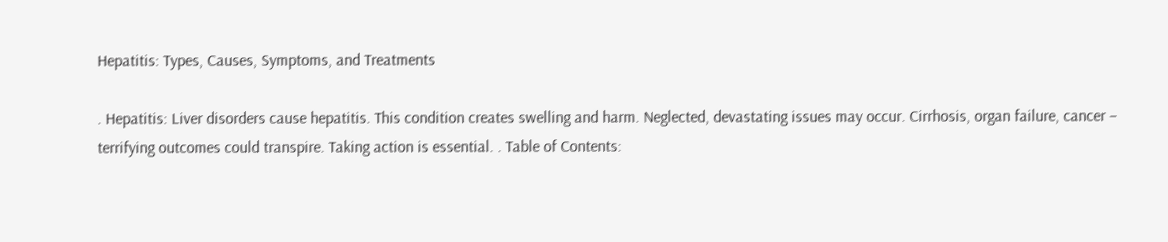Hepatitis: Types, Causes, Symptoms, and Treatments

. Hepatitis: Liver disorders cause hepatitis. This condition creates swelling and harm. Neglected, devastating issues may occur. Cirrhosis, organ failure, cancer – terrifying outcomes could transpire. Taking action is essential. . Table of Contents: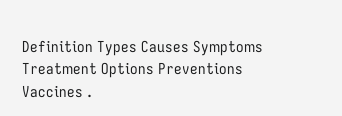Definition Types Causes Symptoms Treatment Options Preventions Vaccines .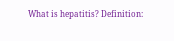What is hepatitis? Definition: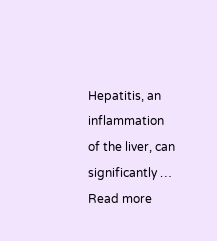Hepatitis, an inflammation of the liver, can significantly … Read more